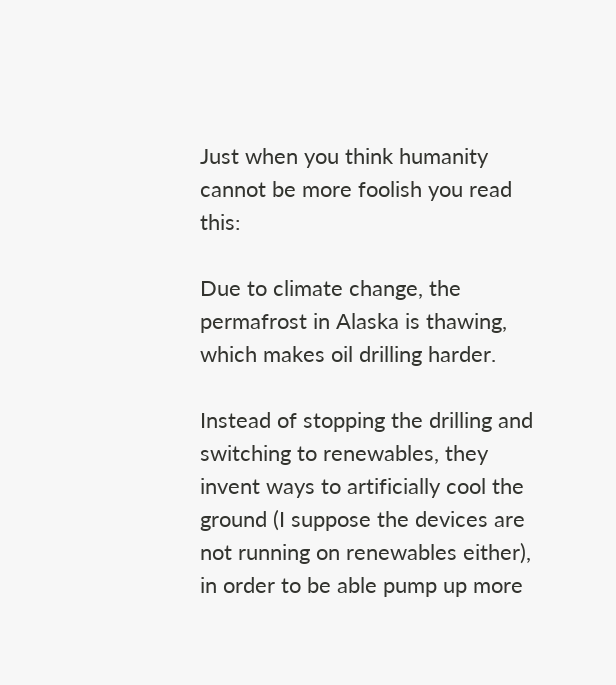Just when you think humanity cannot be more foolish you read this:

Due to climate change, the permafrost in Alaska is thawing, which makes oil drilling harder.

Instead of stopping the drilling and switching to renewables, they invent ways to artificially cool the ground (I suppose the devices are not running on renewables either), in order to be able pump up more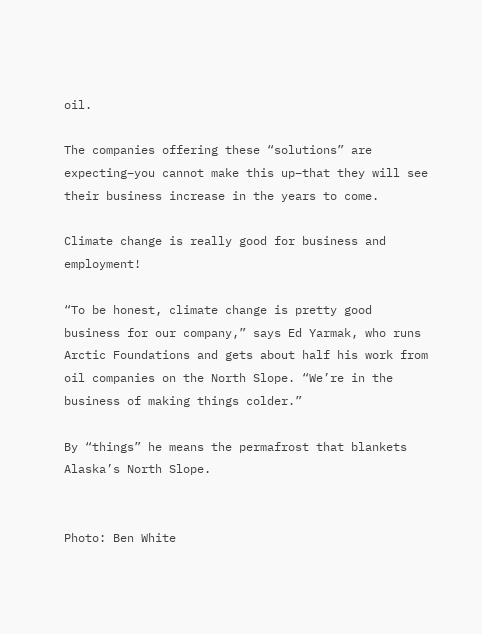oil.

The companies offering these “solutions” are expecting–you cannot make this up–that they will see their business increase in the years to come.

Climate change is really good for business and employment!

“To be honest, climate change is pretty good business for our company,” says Ed Yarmak, who runs Arctic Foundations and gets about half his work from oil companies on the North Slope. “We’re in the business of making things colder.”

By “things” he means the permafrost that blankets Alaska’s North Slope.


Photo: Ben White